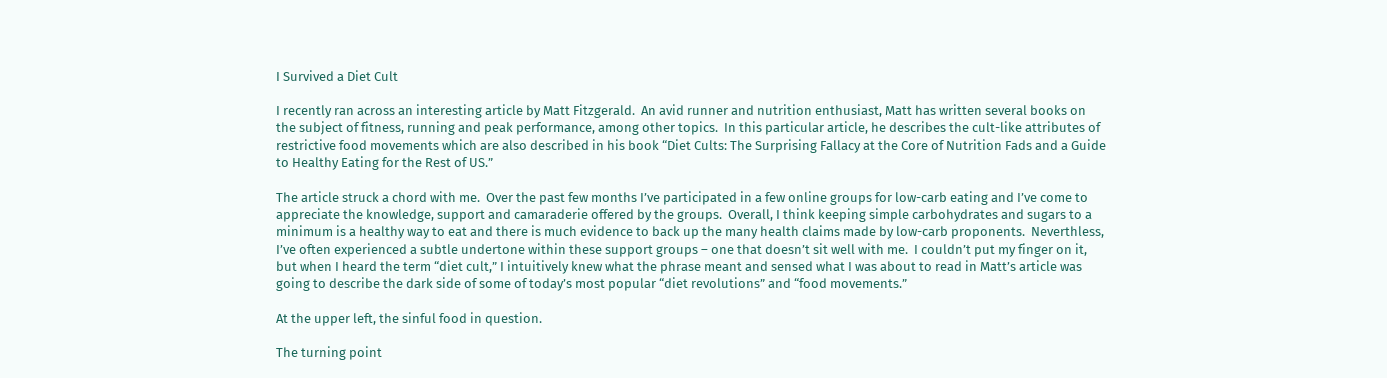I Survived a Diet Cult

I recently ran across an interesting article by Matt Fitzgerald.  An avid runner and nutrition enthusiast, Matt has written several books on the subject of fitness, running and peak performance, among other topics.  In this particular article, he describes the cult-like attributes of restrictive food movements which are also described in his book “Diet Cults: The Surprising Fallacy at the Core of Nutrition Fads and a Guide to Healthy Eating for the Rest of US.”

The article struck a chord with me.  Over the past few months I’ve participated in a few online groups for low-carb eating and I’ve come to appreciate the knowledge, support and camaraderie offered by the groups.  Overall, I think keeping simple carbohydrates and sugars to a minimum is a healthy way to eat and there is much evidence to back up the many health claims made by low-carb proponents.  Neverthless, I’ve often experienced a subtle undertone within these support groups – one that doesn’t sit well with me.  I couldn’t put my finger on it, but when I heard the term “diet cult,” I intuitively knew what the phrase meant and sensed what I was about to read in Matt’s article was going to describe the dark side of some of today’s most popular “diet revolutions” and “food movements.”

At the upper left, the sinful food in question.

The turning point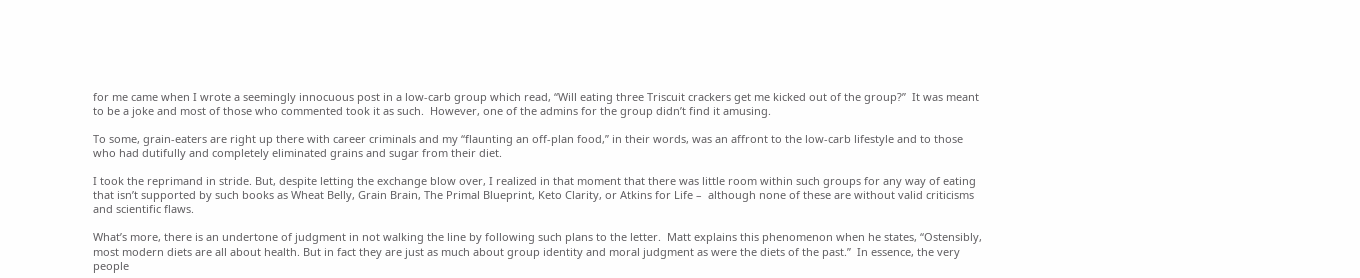for me came when I wrote a seemingly innocuous post in a low-carb group which read, “Will eating three Triscuit crackers get me kicked out of the group?”  It was meant to be a joke and most of those who commented took it as such.  However, one of the admins for the group didn’t find it amusing.

To some, grain-eaters are right up there with career criminals and my “flaunting an off-plan food,” in their words, was an affront to the low-carb lifestyle and to those who had dutifully and completely eliminated grains and sugar from their diet.

I took the reprimand in stride. But, despite letting the exchange blow over, I realized in that moment that there was little room within such groups for any way of eating that isn’t supported by such books as Wheat Belly, Grain Brain, The Primal Blueprint, Keto Clarity, or Atkins for Life –  although none of these are without valid criticisms and scientific flaws.

What’s more, there is an undertone of judgment in not walking the line by following such plans to the letter.  Matt explains this phenomenon when he states, “Ostensibly, most modern diets are all about health. But in fact they are just as much about group identity and moral judgment as were the diets of the past.”  In essence, the very people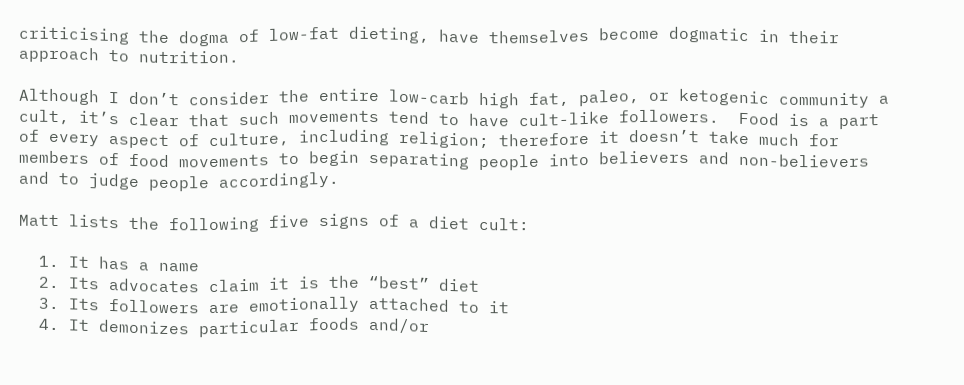criticising the dogma of low-fat dieting, have themselves become dogmatic in their approach to nutrition.

Although I don’t consider the entire low-carb high fat, paleo, or ketogenic community a cult, it’s clear that such movements tend to have cult-like followers.  Food is a part of every aspect of culture, including religion; therefore it doesn’t take much for members of food movements to begin separating people into believers and non-believers and to judge people accordingly.

Matt lists the following five signs of a diet cult:

  1. It has a name
  2. Its advocates claim it is the “best” diet
  3. Its followers are emotionally attached to it
  4. It demonizes particular foods and/or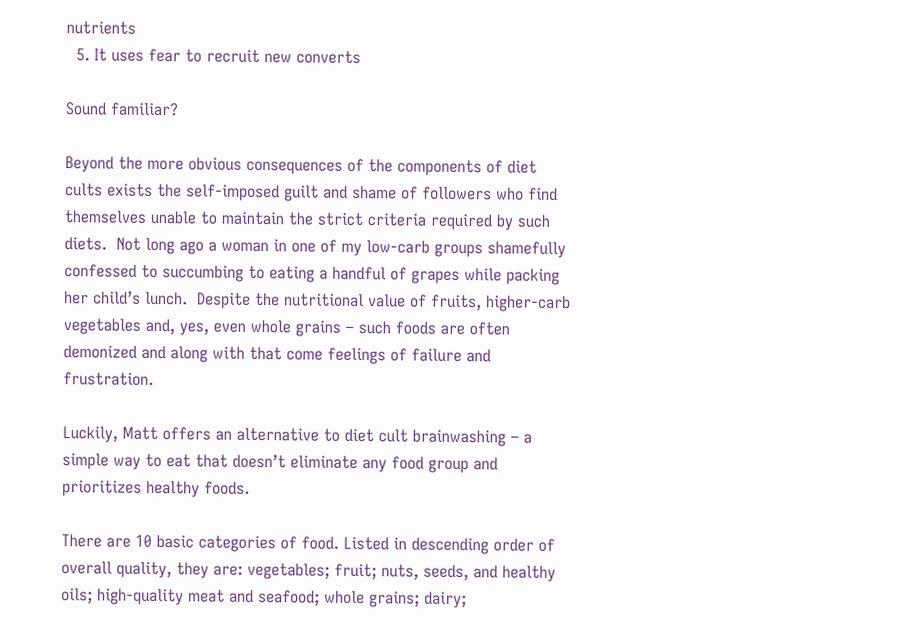nutrients
  5. It uses fear to recruit new converts

Sound familiar?

Beyond the more obvious consequences of the components of diet cults exists the self-imposed guilt and shame of followers who find themselves unable to maintain the strict criteria required by such diets.  Not long ago a woman in one of my low-carb groups shamefully confessed to succumbing to eating a handful of grapes while packing her child’s lunch.  Despite the nutritional value of fruits, higher-carb vegetables and, yes, even whole grains – such foods are often demonized and along with that come feelings of failure and frustration.

Luckily, Matt offers an alternative to diet cult brainwashing – a simple way to eat that doesn’t eliminate any food group and prioritizes healthy foods.

There are 10 basic categories of food. Listed in descending order of overall quality, they are: vegetables; fruit; nuts, seeds, and healthy oils; high-quality meat and seafood; whole grains; dairy;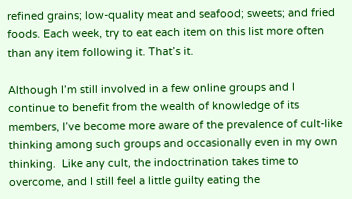refined grains; low-quality meat and seafood; sweets; and fried foods. Each week, try to eat each item on this list more often than any item following it. That’s it.

Although I’m still involved in a few online groups and I continue to benefit from the wealth of knowledge of its members, I’ve become more aware of the prevalence of cult-like thinking among such groups and occasionally even in my own thinking.  Like any cult, the indoctrination takes time to overcome, and I still feel a little guilty eating the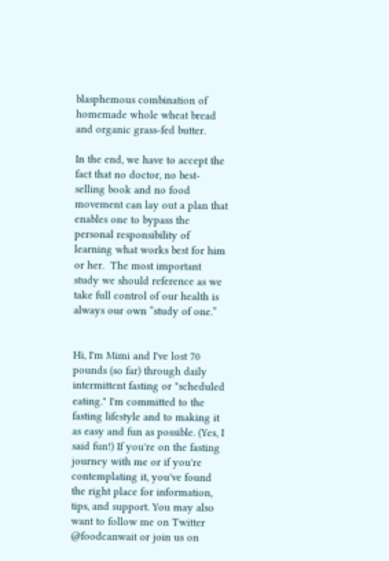blasphemous combination of homemade whole wheat bread and organic grass-fed butter.

In the end, we have to accept the fact that no doctor, no best-selling book and no food movement can lay out a plan that enables one to bypass the personal responsibility of learning what works best for him or her.  The most important study we should reference as we take full control of our health is always our own “study of one.”


Hi, I'm Mimi and I've lost 70 pounds (so far) through daily intermittent fasting or "scheduled eating." I'm committed to the fasting lifestyle and to making it as easy and fun as possible. (Yes, I said fun!) If you're on the fasting journey with me or if you're contemplating it, you've found the right place for information, tips, and support. You may also want to follow me on Twitter @foodcanwait or join us on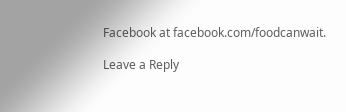Facebook at facebook.com/foodcanwait.

Leave a Reply